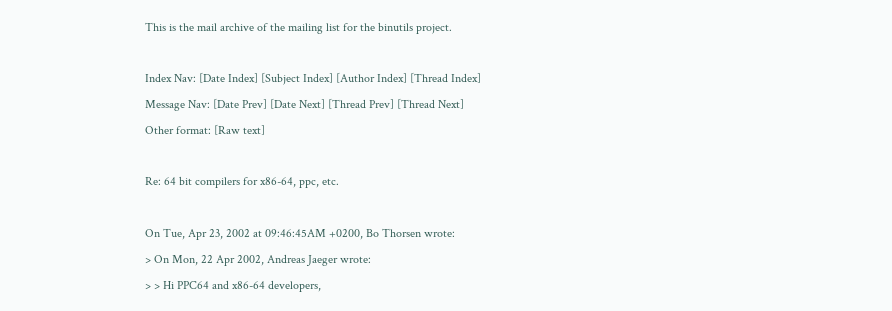This is the mail archive of the mailing list for the binutils project.

Index Nav: [Date Index] [Subject Index] [Author Index] [Thread Index]
Message Nav: [Date Prev] [Date Next] [Thread Prev] [Thread Next]
Other format: [Raw text]

Re: 64 bit compilers for x86-64, ppc, etc.

On Tue, Apr 23, 2002 at 09:46:45AM +0200, Bo Thorsen wrote:
> On Mon, 22 Apr 2002, Andreas Jaeger wrote:
> > Hi PPC64 and x86-64 developers,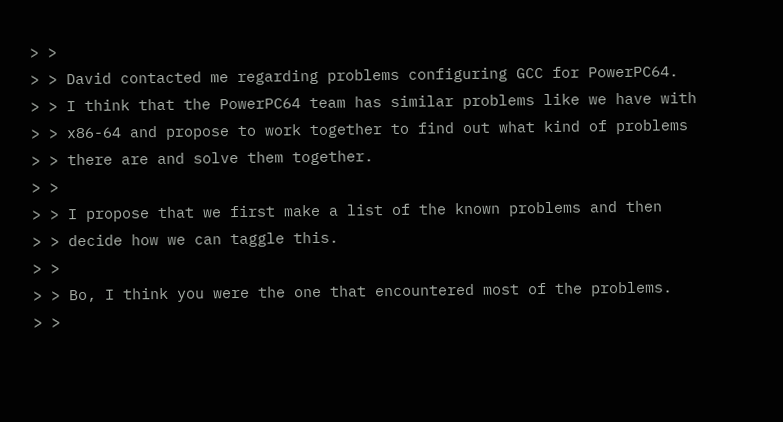> >
> > David contacted me regarding problems configuring GCC for PowerPC64.
> > I think that the PowerPC64 team has similar problems like we have with
> > x86-64 and propose to work together to find out what kind of problems
> > there are and solve them together.
> >
> > I propose that we first make a list of the known problems and then
> > decide how we can taggle this.
> >
> > Bo, I think you were the one that encountered most of the problems.
> >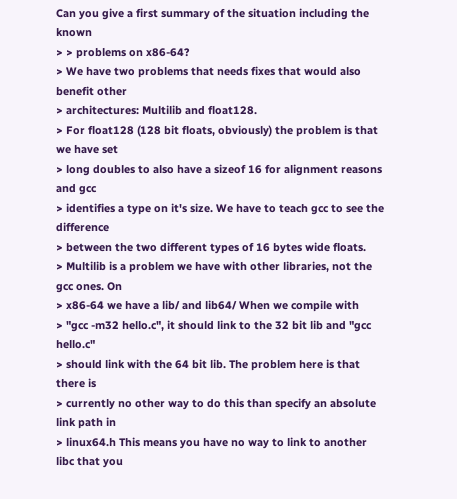Can you give a first summary of the situation including the known
> > problems on x86-64?
> We have two problems that needs fixes that would also benefit other
> architectures: Multilib and float128.
> For float128 (128 bit floats, obviously) the problem is that we have set
> long doubles to also have a sizeof 16 for alignment reasons and gcc
> identifies a type on it's size. We have to teach gcc to see the difference
> between the two different types of 16 bytes wide floats.
> Multilib is a problem we have with other libraries, not the gcc ones. On
> x86-64 we have a lib/ and lib64/ When we compile with
> "gcc -m32 hello.c", it should link to the 32 bit lib and "gcc hello.c"
> should link with the 64 bit lib. The problem here is that there is
> currently no other way to do this than specify an absolute link path in
> linux64.h This means you have no way to link to another libc that you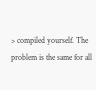> compiled yourself. The problem is the same for all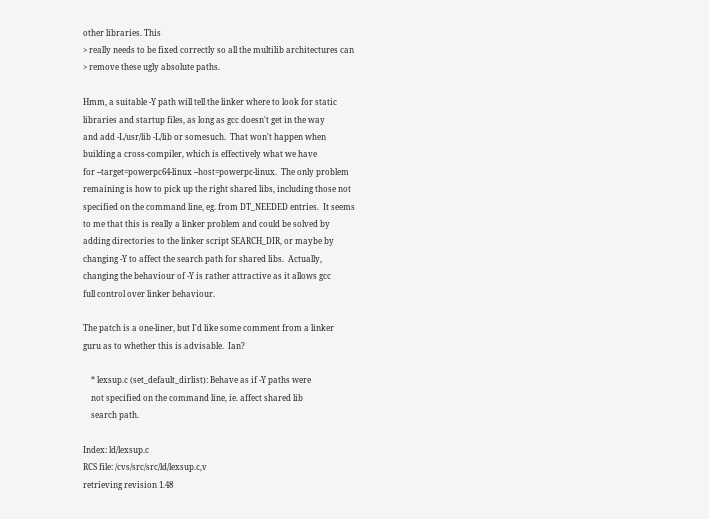other libraries. This
> really needs to be fixed correctly so all the multilib architectures can
> remove these ugly absolute paths.

Hmm, a suitable -Y path will tell the linker where to look for static
libraries and startup files, as long as gcc doesn't get in the way
and add -L/usr/lib -L/lib or somesuch.  That won't happen when
building a cross-compiler, which is effectively what we have
for --target=powerpc64-linux --host=powerpc-linux.  The only problem
remaining is how to pick up the right shared libs, including those not
specified on the command line, eg. from DT_NEEDED entries.  It seems
to me that this is really a linker problem and could be solved by
adding directories to the linker script SEARCH_DIR, or maybe by
changing -Y to affect the search path for shared libs.  Actually,
changing the behaviour of -Y is rather attractive as it allows gcc
full control over linker behaviour.

The patch is a one-liner, but I'd like some comment from a linker
guru as to whether this is advisable.  Ian?

    * lexsup.c (set_default_dirlist): Behave as if -Y paths were
    not specified on the command line, ie. affect shared lib
    search path.

Index: ld/lexsup.c
RCS file: /cvs/src/src/ld/lexsup.c,v
retrieving revision 1.48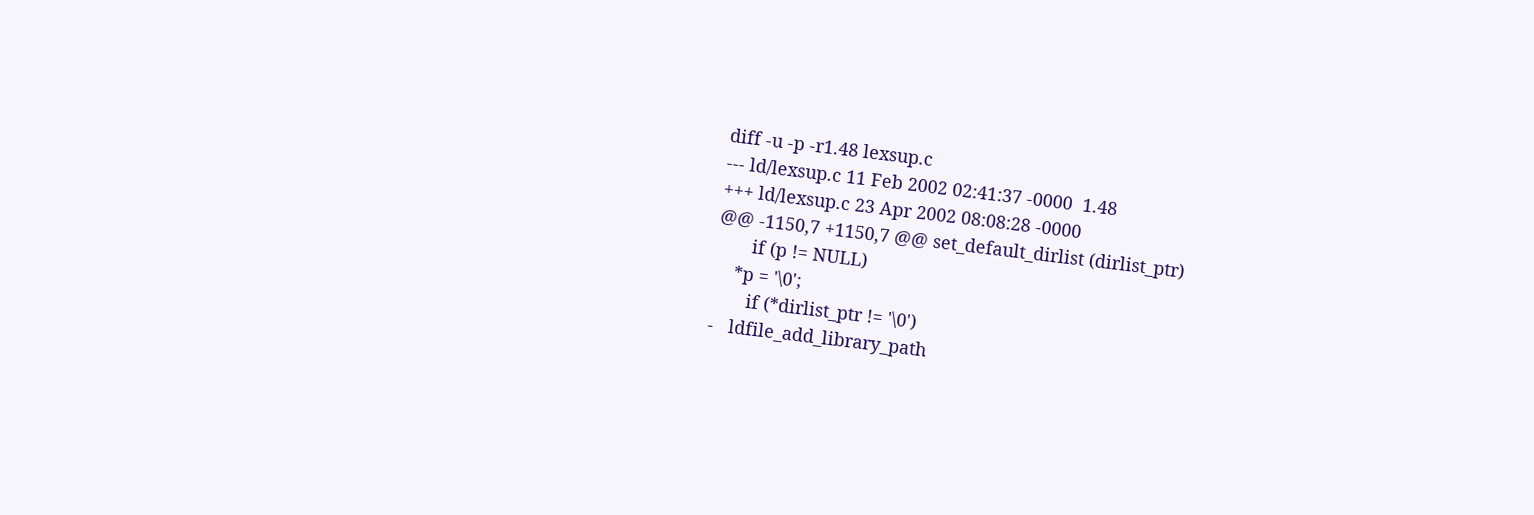diff -u -p -r1.48 lexsup.c
--- ld/lexsup.c 11 Feb 2002 02:41:37 -0000  1.48
+++ ld/lexsup.c 23 Apr 2002 08:08:28 -0000
@@ -1150,7 +1150,7 @@ set_default_dirlist (dirlist_ptr)
       if (p != NULL)
    *p = '\0';
       if (*dirlist_ptr != '\0')
-   ldfile_add_library_path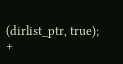(dirlist_ptr, true);
+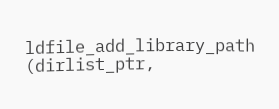ldfile_add_library_path (dirlist_ptr,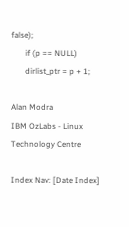false);
       if (p == NULL)
       dirlist_ptr = p + 1;

Alan Modra
IBM OzLabs - Linux Technology Centre

Index Nav: [Date Index]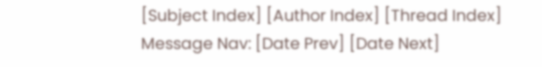[Subject Index] [Author Index] [Thread Index]
Message Nav: [Date Prev] [Date Next]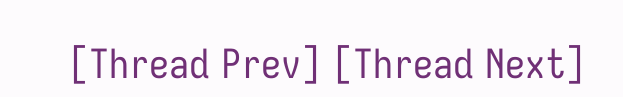[Thread Prev] [Thread Next]